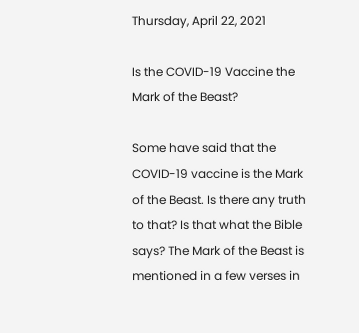Thursday, April 22, 2021

Is the COVID-19 Vaccine the Mark of the Beast?

Some have said that the COVID-19 vaccine is the Mark of the Beast. Is there any truth to that? Is that what the Bible says? The Mark of the Beast is mentioned in a few verses in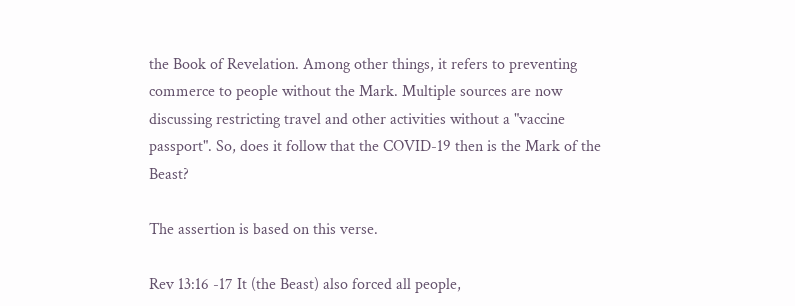the Book of Revelation. Among other things, it refers to preventing commerce to people without the Mark. Multiple sources are now discussing restricting travel and other activities without a "vaccine passport". So, does it follow that the COVID-19 then is the Mark of the Beast?

The assertion is based on this verse.

Rev 13:16 -17 It (the Beast) also forced all people,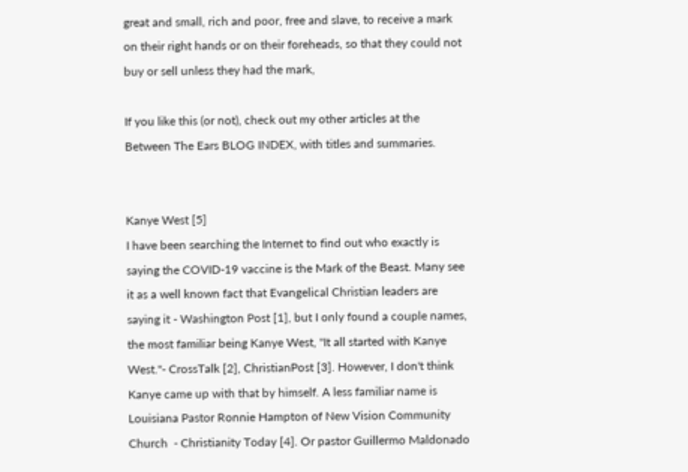great and small, rich and poor, free and slave, to receive a mark on their right hands or on their foreheads, so that they could not buy or sell unless they had the mark,

If you like this (or not), check out my other articles at the
Between The Ears BLOG INDEX, with titles and summaries.


Kanye West [5]
I have been searching the Internet to find out who exactly is saying the COVID-19 vaccine is the Mark of the Beast. Many see it as a well known fact that Evangelical Christian leaders are saying it - Washington Post [1], but I only found a couple names, the most familiar being Kanye West, "It all started with Kanye West."- CrossTalk [2], ChristianPost [3]. However, I don't think Kanye came up with that by himself. A less familiar name is Louisiana Pastor Ronnie Hampton of New Vision Community Church  - Christianity Today [4]. Or pastor Guillermo Maldonado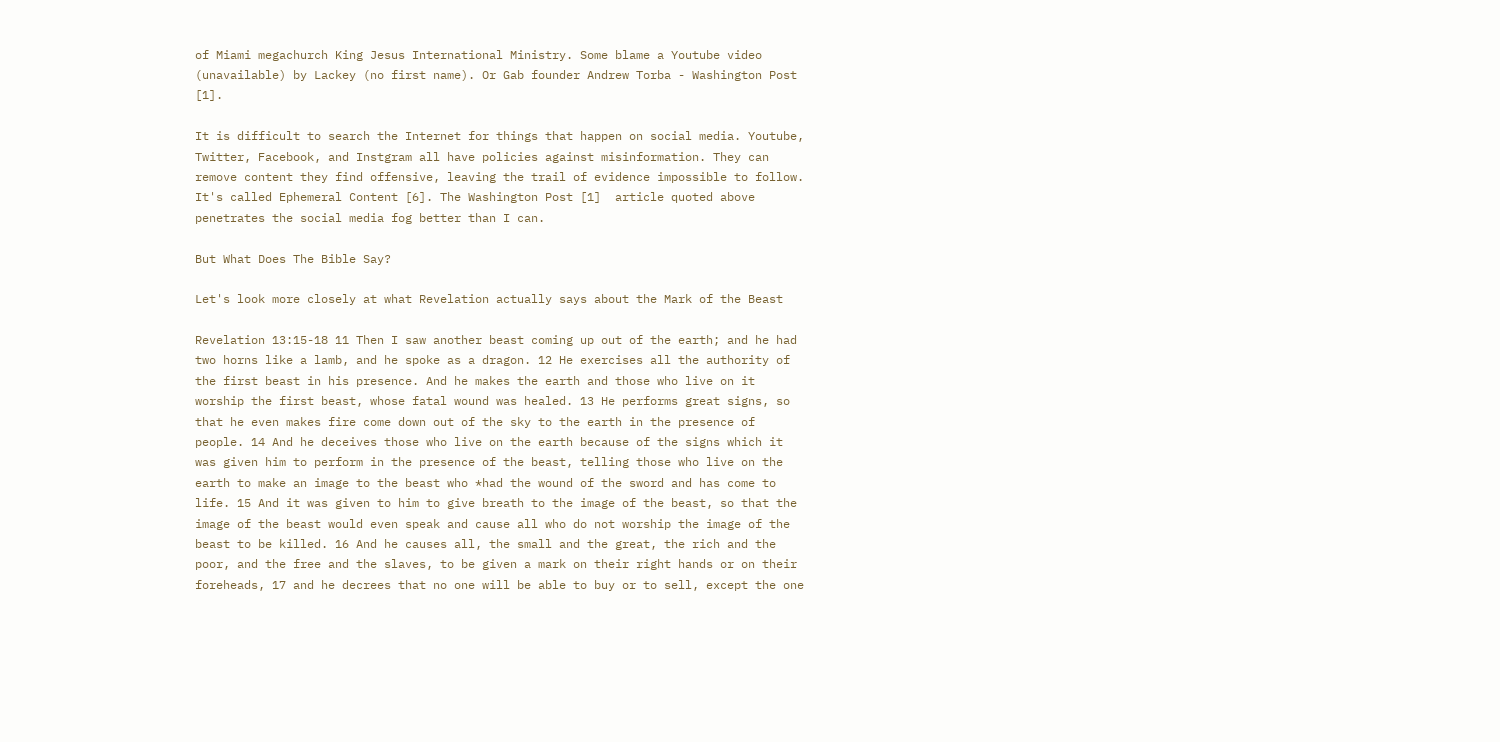of Miami megachurch King Jesus International Ministry. Some blame a Youtube video (unavailable) by Lackey (no first name). Or Gab founder Andrew Torba - Washington Post [1].

It is difficult to search the Internet for things that happen on social media. Youtube, Twitter, Facebook, and Instgram all have policies against misinformation. They can remove content they find offensive, leaving the trail of evidence impossible to follow. It's called Ephemeral Content [6]. The Washington Post [1]  article quoted above penetrates the social media fog better than I can.

But What Does The Bible Say?

Let's look more closely at what Revelation actually says about the Mark of the Beast

Revelation 13:15-18 11 Then I saw another beast coming up out of the earth; and he had two horns like a lamb, and he spoke as a dragon. 12 He exercises all the authority of the first beast in his presence. And he makes the earth and those who live on it worship the first beast, whose fatal wound was healed. 13 He performs great signs, so that he even makes fire come down out of the sky to the earth in the presence of people. 14 And he deceives those who live on the earth because of the signs which it was given him to perform in the presence of the beast, telling those who live on the earth to make an image to the beast who *had the wound of the sword and has come to life. 15 And it was given to him to give breath to the image of the beast, so that the image of the beast would even speak and cause all who do not worship the image of the beast to be killed. 16 And he causes all, the small and the great, the rich and the poor, and the free and the slaves, to be given a mark on their right hands or on their foreheads, 17 and he decrees that no one will be able to buy or to sell, except the one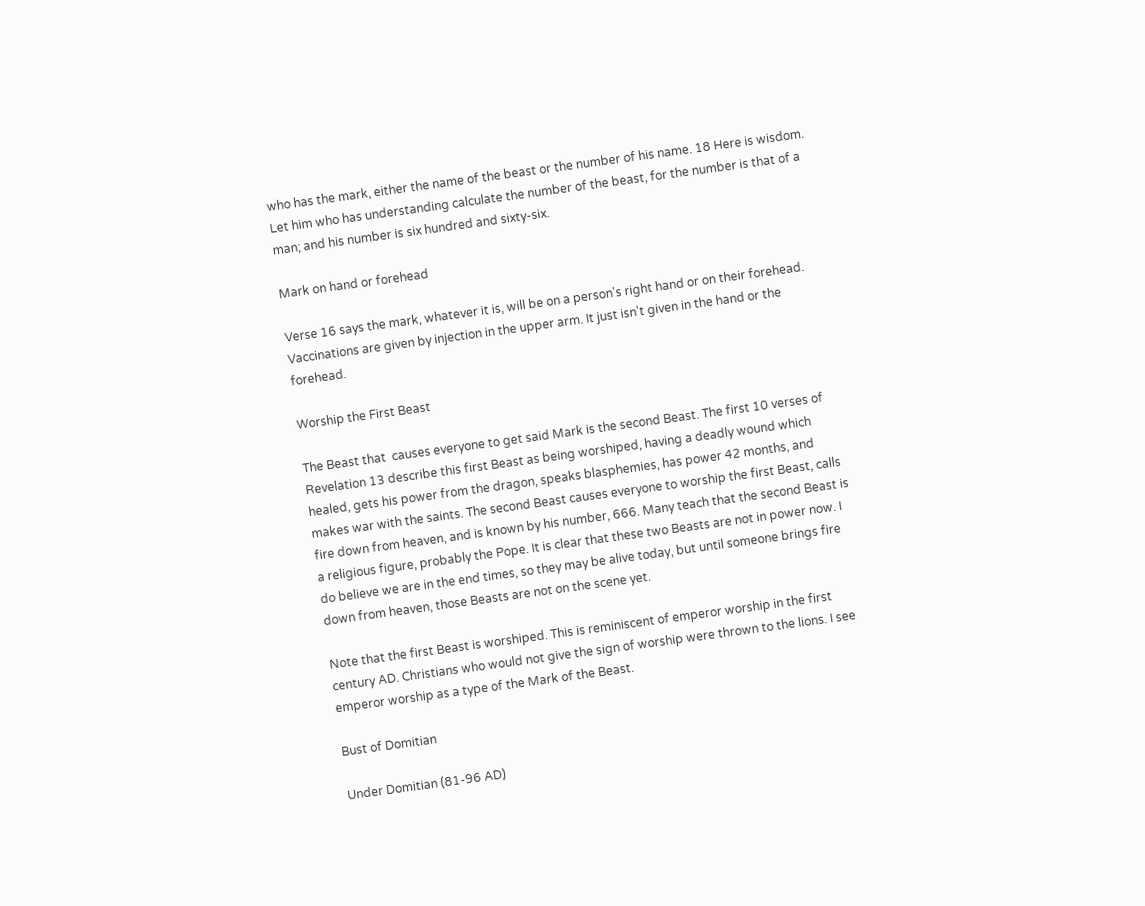who has the mark, either the name of the beast or the number of his name. 18 Here is wisdom. Let him who has understanding calculate the number of the beast, for the number is that of a man; and his number is six hundred and sixty-six.

Mark on hand or forehead

Verse 16 says the mark, whatever it is, will be on a person's right hand or on their forehead. Vaccinations are given by injection in the upper arm. It just isn't given in the hand or the forehead.

Worship the First Beast

The Beast that  causes everyone to get said Mark is the second Beast. The first 10 verses of Revelation 13 describe this first Beast as being worshiped, having a deadly wound which healed, gets his power from the dragon, speaks blasphemies, has power 42 months, and makes war with the saints. The second Beast causes everyone to worship the first Beast, calls fire down from heaven, and is known by his number, 666. Many teach that the second Beast is a religious figure, probably the Pope. It is clear that these two Beasts are not in power now. I do believe we are in the end times, so they may be alive today, but until someone brings fire down from heaven, those Beasts are not on the scene yet.

Note that the first Beast is worshiped. This is reminiscent of emperor worship in the first century AD. Christians who would not give the sign of worship were thrown to the lions. I see emperor worship as a type of the Mark of the Beast.

Bust of Domitian

Under Domitian (81-96 AD)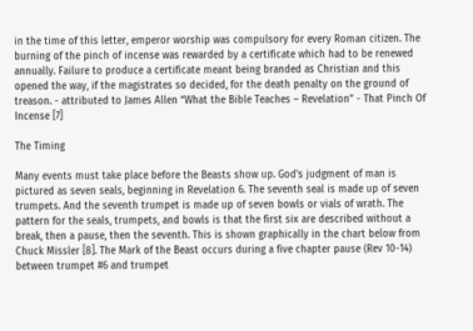in the time of this letter, emperor worship was compulsory for every Roman citizen. The burning of the pinch of incense was rewarded by a certificate which had to be renewed annually. Failure to produce a certificate meant being branded as Christian and this opened the way, if the magistrates so decided, for the death penalty on the ground of treason. - attributed to James Allen “What the Bible Teaches – Revelation” - That Pinch Of Incense [7]

The Timing

Many events must take place before the Beasts show up. God's judgment of man is pictured as seven seals, beginning in Revelation 6. The seventh seal is made up of seven trumpets. And the seventh trumpet is made up of seven bowls or vials of wrath. The pattern for the seals, trumpets, and bowls is that the first six are described without a break, then a pause, then the seventh. This is shown graphically in the chart below from Chuck Missler [8]. The Mark of the Beast occurs during a five chapter pause (Rev 10-14) between trumpet #6 and trumpet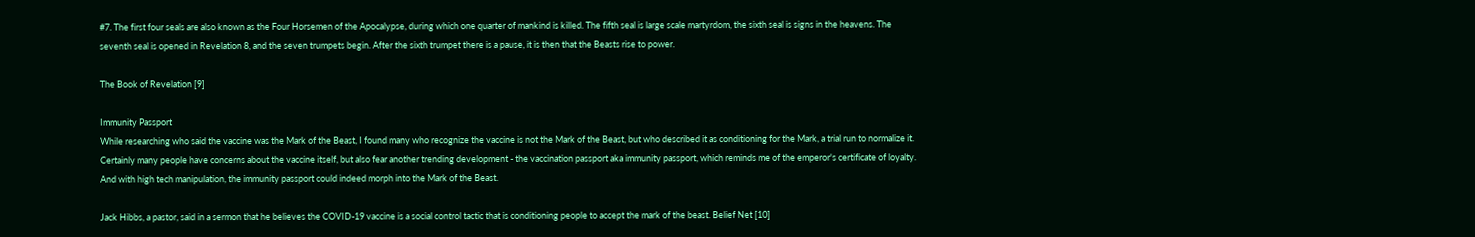#7. The first four seals are also known as the Four Horsemen of the Apocalypse, during which one quarter of mankind is killed. The fifth seal is large scale martyrdom, the sixth seal is signs in the heavens. The seventh seal is opened in Revelation 8, and the seven trumpets begin. After the sixth trumpet there is a pause, it is then that the Beasts rise to power.

The Book of Revelation [9]

Immunity Passport
While researching who said the vaccine was the Mark of the Beast, I found many who recognize the vaccine is not the Mark of the Beast, but who described it as conditioning for the Mark, a trial run to normalize it. Certainly many people have concerns about the vaccine itself, but also fear another trending development - the vaccination passport aka immunity passport, which reminds me of the emperor's certificate of loyalty. And with high tech manipulation, the immunity passport could indeed morph into the Mark of the Beast.

Jack Hibbs, a pastor, said in a sermon that he believes the COVID-19 vaccine is a social control tactic that is conditioning people to accept the mark of the beast. Belief Net [10]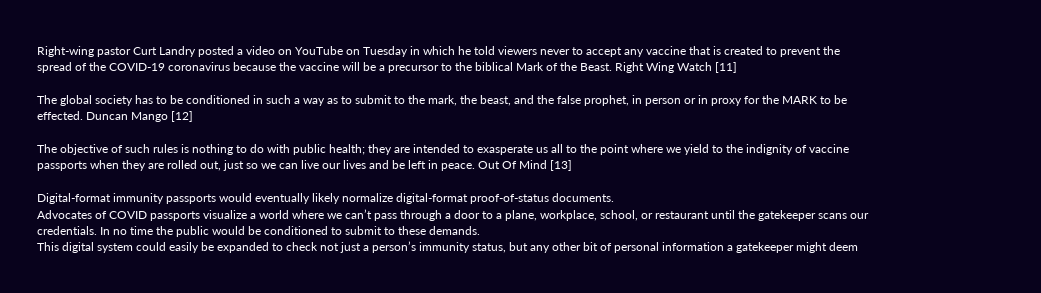Right-wing pastor Curt Landry posted a video on YouTube on Tuesday in which he told viewers never to accept any vaccine that is created to prevent the spread of the COVID-19 coronavirus because the vaccine will be a precursor to the biblical Mark of the Beast. Right Wing Watch [11]

The global society has to be conditioned in such a way as to submit to the mark, the beast, and the false prophet, in person or in proxy for the MARK to be effected. Duncan Mango [12]

The objective of such rules is nothing to do with public health; they are intended to exasperate us all to the point where we yield to the indignity of vaccine passports when they are rolled out, just so we can live our lives and be left in peace. Out Of Mind [13]

Digital-format immunity passports would eventually likely normalize digital-format proof-of-status documents.
Advocates of COVID passports visualize a world where we can’t pass through a door to a plane, workplace, school, or restaurant until the gatekeeper scans our credentials. In no time the public would be conditioned to submit to these demands.
This digital system could easily be expanded to check not just a person’s immunity status, but any other bit of personal information a gatekeeper might deem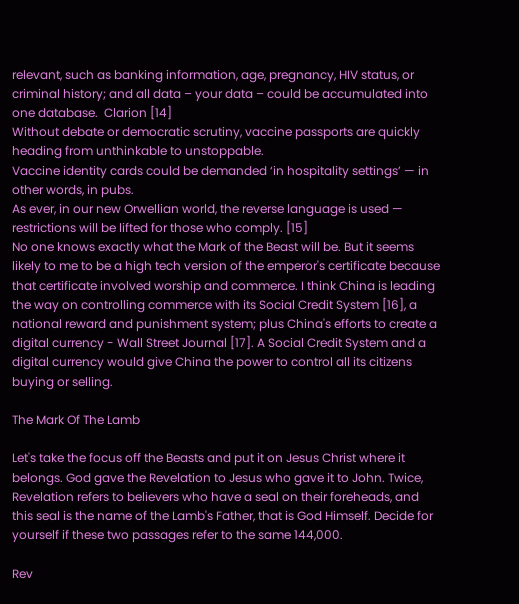relevant, such as banking information, age, pregnancy, HIV status, or criminal history; and all data – your data – could be accumulated into one database.  Clarion [14]
Without debate or democratic scrutiny, vaccine passports are quickly heading from unthinkable to unstoppable.
Vaccine identity cards could be demanded ‘in hospitality settings’ — in other words, in pubs.
As ever, in our new Orwellian world, the reverse language is used — restrictions will be lifted for those who comply. [15]
No one knows exactly what the Mark of the Beast will be. But it seems likely to me to be a high tech version of the emperor's certificate because that certificate involved worship and commerce. I think China is leading the way on controlling commerce with its Social Credit System [16], a national reward and punishment system; plus China's efforts to create a digital currency - Wall Street Journal [17]. A Social Credit System and a digital currency would give China the power to control all its citizens buying or selling.

The Mark Of The Lamb

Let's take the focus off the Beasts and put it on Jesus Christ where it belongs. God gave the Revelation to Jesus who gave it to John. Twice, Revelation refers to believers who have a seal on their foreheads, and this seal is the name of the Lamb's Father, that is God Himself. Decide for yourself if these two passages refer to the same 144,000.

Rev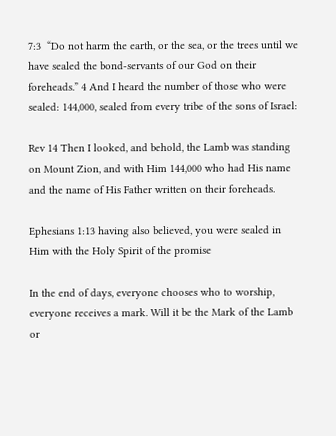7:3  “Do not harm the earth, or the sea, or the trees until we have sealed the bond-servants of our God on their foreheads.” 4 And I heard the number of those who were sealed: 144,000, sealed from every tribe of the sons of Israel:

Rev 14 Then I looked, and behold, the Lamb was standing on Mount Zion, and with Him 144,000 who had His name and the name of His Father written on their foreheads.

Ephesians 1:13 having also believed, you were sealed in Him with the Holy Spirit of the promise

In the end of days, everyone chooses who to worship, everyone receives a mark. Will it be the Mark of the Lamb or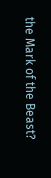the Mark of the Beast?